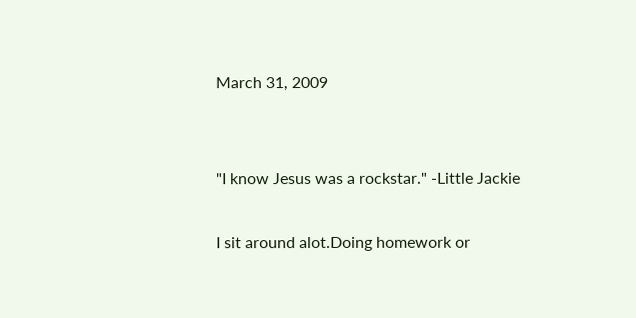March 31, 2009


"I know Jesus was a rockstar." -Little Jackie

I sit around alot.Doing homework or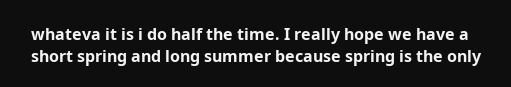whateva it is i do half the time. I really hope we have a short spring and long summer because spring is the only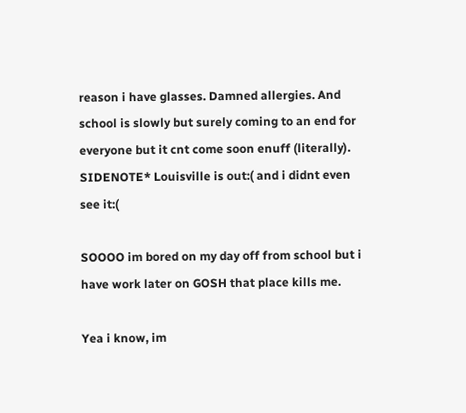reason i have glasses. Damned allergies. And school is slowly but surely coming to an end for everyone but it cnt come soon enuff (literally).
SIDENOTE* Louisville is out:( and i didnt even see it:(

SOOOO im bored on my day off from school but i have work later on GOSH that place kills me.

Yea i know, im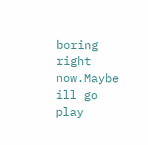boring right now.Maybe ill go play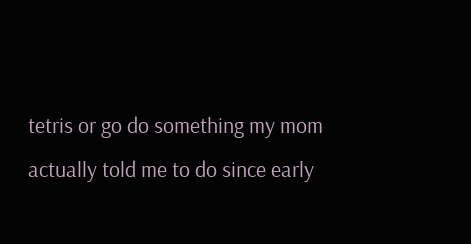tetris or go do something my mom actually told me to do since early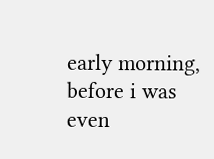early morning, before i was even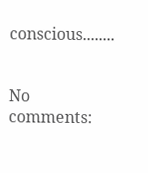conscious........


No comments: